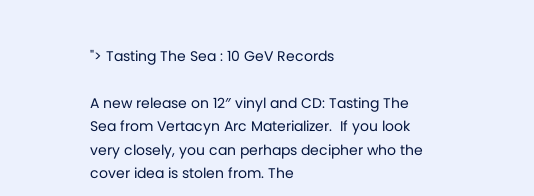"> Tasting The Sea : 10 GeV Records

A new release on 12″ vinyl and CD: Tasting The Sea from Vertacyn Arc Materializer.  If you look very closely, you can perhaps decipher who the cover idea is stolen from. The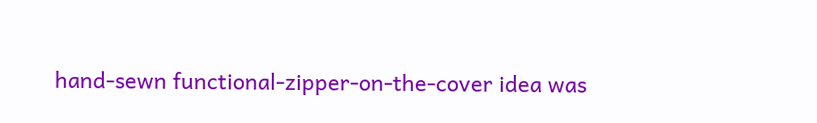hand-sewn functional-zipper-on-the-cover idea was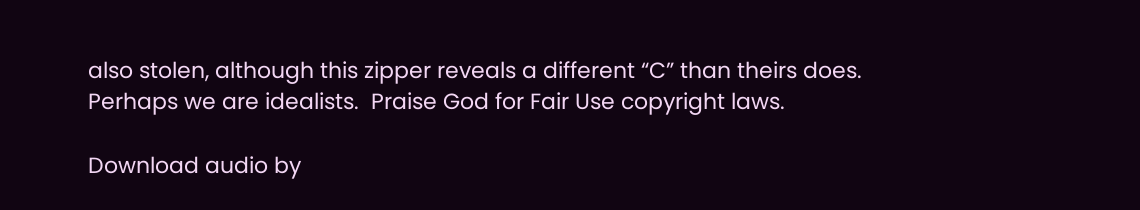also stolen, although this zipper reveals a different “C” than theirs does.  Perhaps we are idealists.  Praise God for Fair Use copyright laws.

Download audio by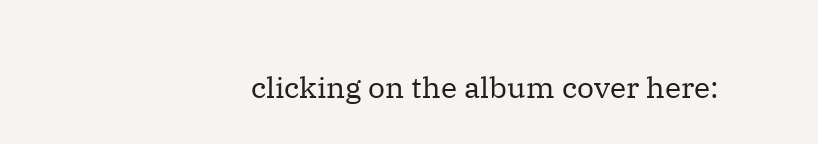clicking on the album cover here: